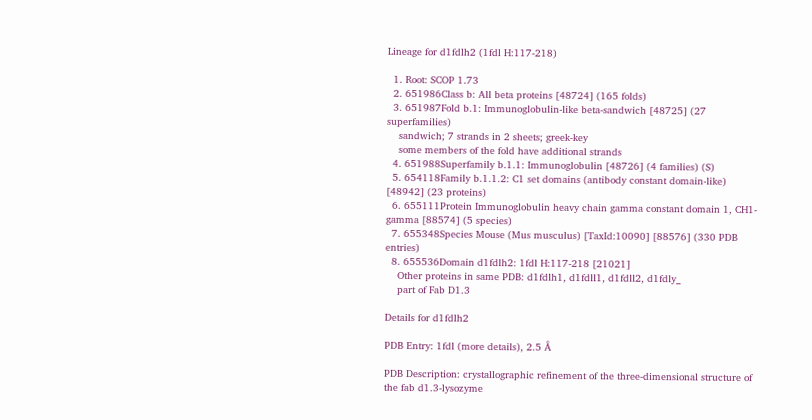Lineage for d1fdlh2 (1fdl H:117-218)

  1. Root: SCOP 1.73
  2. 651986Class b: All beta proteins [48724] (165 folds)
  3. 651987Fold b.1: Immunoglobulin-like beta-sandwich [48725] (27 superfamilies)
    sandwich; 7 strands in 2 sheets; greek-key
    some members of the fold have additional strands
  4. 651988Superfamily b.1.1: Immunoglobulin [48726] (4 families) (S)
  5. 654118Family b.1.1.2: C1 set domains (antibody constant domain-like) [48942] (23 proteins)
  6. 655111Protein Immunoglobulin heavy chain gamma constant domain 1, CH1-gamma [88574] (5 species)
  7. 655348Species Mouse (Mus musculus) [TaxId:10090] [88576] (330 PDB entries)
  8. 655536Domain d1fdlh2: 1fdl H:117-218 [21021]
    Other proteins in same PDB: d1fdlh1, d1fdll1, d1fdll2, d1fdly_
    part of Fab D1.3

Details for d1fdlh2

PDB Entry: 1fdl (more details), 2.5 Å

PDB Description: crystallographic refinement of the three-dimensional structure of the fab d1.3-lysozyme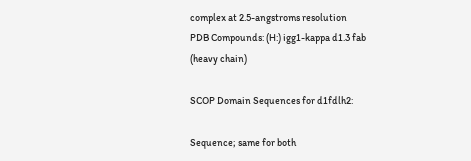complex at 2.5-angstroms resolution
PDB Compounds: (H:) igg1-kappa d1.3 fab (heavy chain)

SCOP Domain Sequences for d1fdlh2:

Sequence; same for both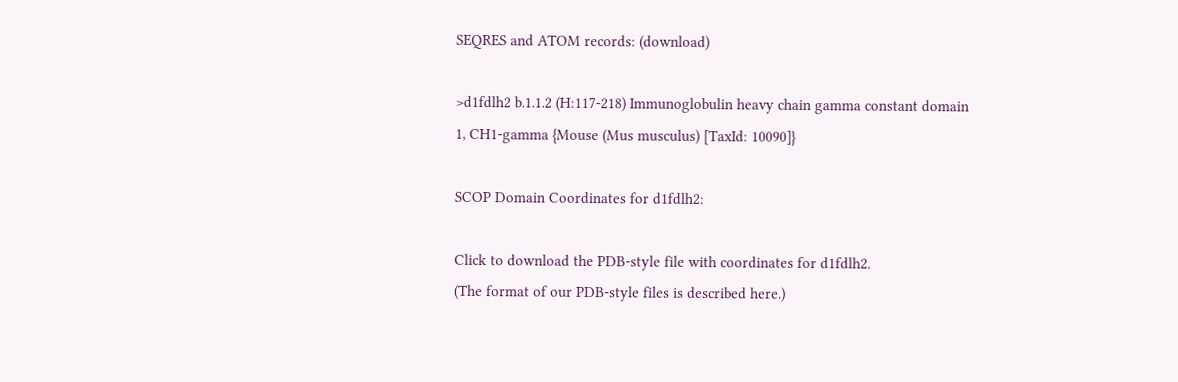SEQRES and ATOM records: (download)

>d1fdlh2 b.1.1.2 (H:117-218) Immunoglobulin heavy chain gamma constant domain 1, CH1-gamma {Mouse (Mus musculus) [TaxId: 10090]}

SCOP Domain Coordinates for d1fdlh2:

Click to download the PDB-style file with coordinates for d1fdlh2.
(The format of our PDB-style files is described here.)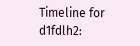Timeline for d1fdlh2: